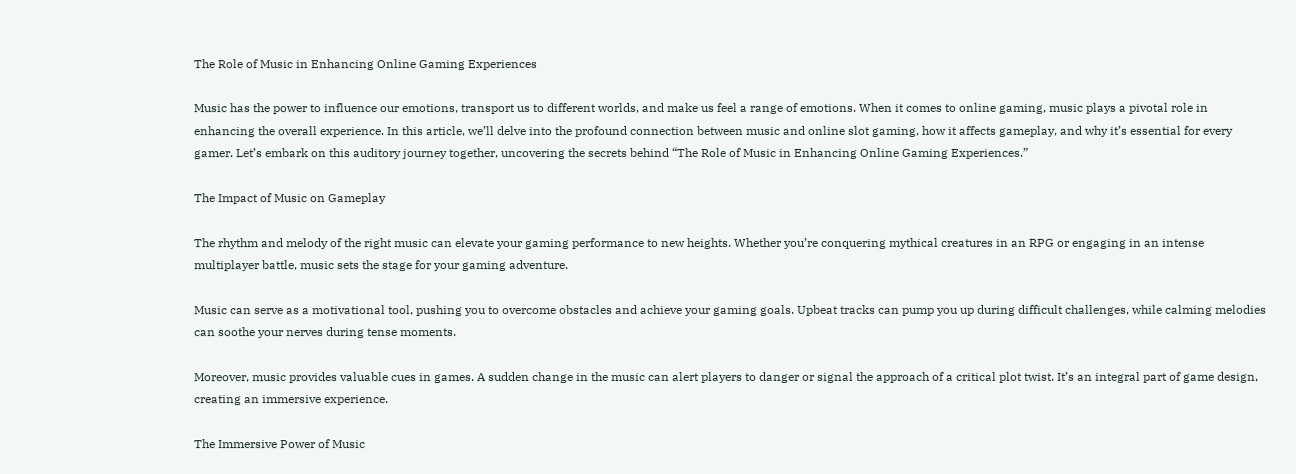The Role of Music in Enhancing Online Gaming Experiences

Music has the power to influence our emotions, transport us to different worlds, and make us feel a range of emotions. When it comes to online gaming, music plays a pivotal role in enhancing the overall experience. In this article, we’ll delve into the profound connection between music and online slot gaming, how it affects gameplay, and why it’s essential for every gamer. Let’s embark on this auditory journey together, uncovering the secrets behind “The Role of Music in Enhancing Online Gaming Experiences.”

The Impact of Music on Gameplay

The rhythm and melody of the right music can elevate your gaming performance to new heights. Whether you’re conquering mythical creatures in an RPG or engaging in an intense multiplayer battle, music sets the stage for your gaming adventure.

Music can serve as a motivational tool, pushing you to overcome obstacles and achieve your gaming goals. Upbeat tracks can pump you up during difficult challenges, while calming melodies can soothe your nerves during tense moments.

Moreover, music provides valuable cues in games. A sudden change in the music can alert players to danger or signal the approach of a critical plot twist. It’s an integral part of game design, creating an immersive experience.

The Immersive Power of Music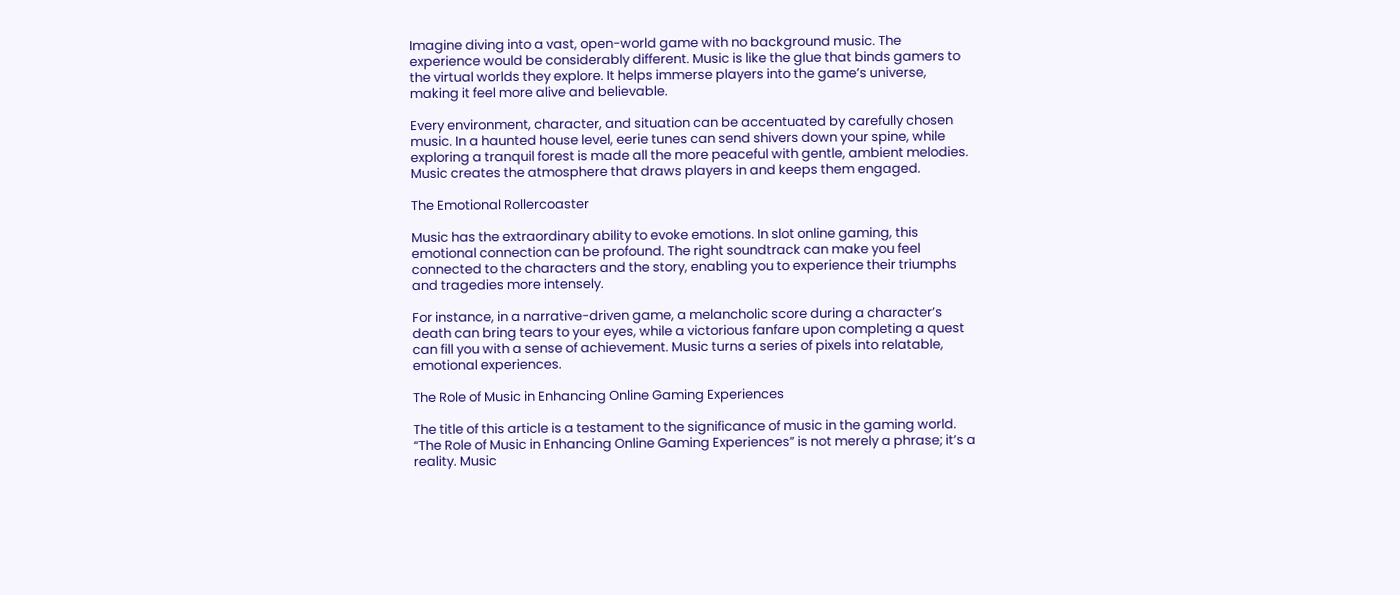Imagine diving into a vast, open-world game with no background music. The experience would be considerably different. Music is like the glue that binds gamers to the virtual worlds they explore. It helps immerse players into the game’s universe, making it feel more alive and believable.

Every environment, character, and situation can be accentuated by carefully chosen music. In a haunted house level, eerie tunes can send shivers down your spine, while exploring a tranquil forest is made all the more peaceful with gentle, ambient melodies. Music creates the atmosphere that draws players in and keeps them engaged.

The Emotional Rollercoaster

Music has the extraordinary ability to evoke emotions. In slot online gaming, this emotional connection can be profound. The right soundtrack can make you feel connected to the characters and the story, enabling you to experience their triumphs and tragedies more intensely.

For instance, in a narrative-driven game, a melancholic score during a character’s death can bring tears to your eyes, while a victorious fanfare upon completing a quest can fill you with a sense of achievement. Music turns a series of pixels into relatable, emotional experiences.

The Role of Music in Enhancing Online Gaming Experiences

The title of this article is a testament to the significance of music in the gaming world. “The Role of Music in Enhancing Online Gaming Experiences” is not merely a phrase; it’s a reality. Music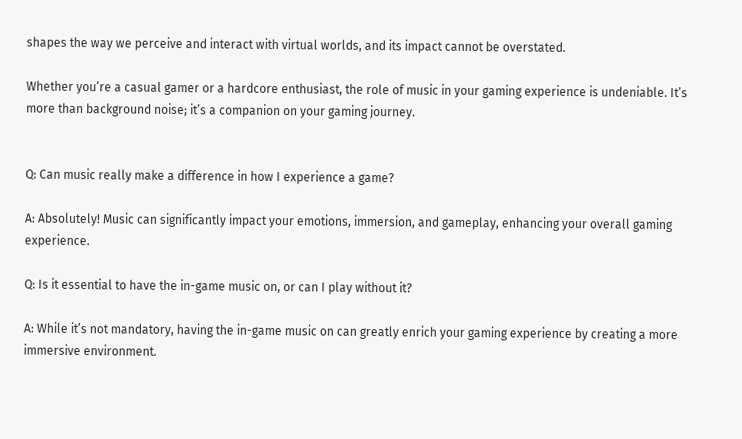shapes the way we perceive and interact with virtual worlds, and its impact cannot be overstated.

Whether you’re a casual gamer or a hardcore enthusiast, the role of music in your gaming experience is undeniable. It’s more than background noise; it’s a companion on your gaming journey.


Q: Can music really make a difference in how I experience a game?

A: Absolutely! Music can significantly impact your emotions, immersion, and gameplay, enhancing your overall gaming experience.

Q: Is it essential to have the in-game music on, or can I play without it?

A: While it’s not mandatory, having the in-game music on can greatly enrich your gaming experience by creating a more immersive environment.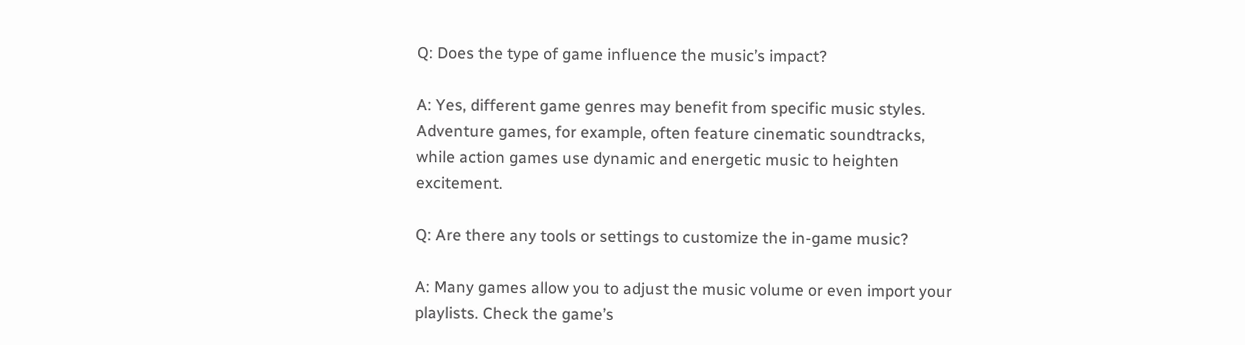Q: Does the type of game influence the music’s impact?

A: Yes, different game genres may benefit from specific music styles. Adventure games, for example, often feature cinematic soundtracks, while action games use dynamic and energetic music to heighten excitement.

Q: Are there any tools or settings to customize the in-game music?

A: Many games allow you to adjust the music volume or even import your playlists. Check the game’s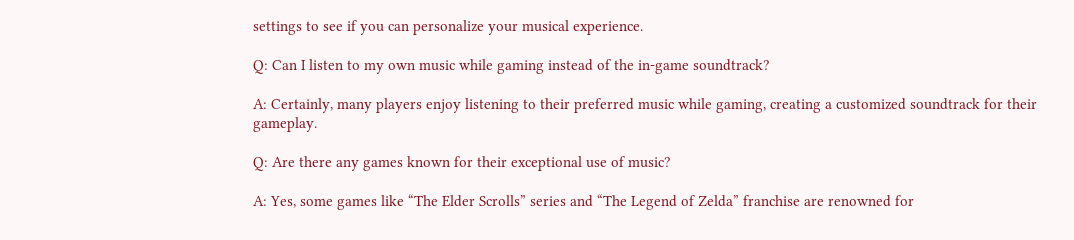settings to see if you can personalize your musical experience.

Q: Can I listen to my own music while gaming instead of the in-game soundtrack?

A: Certainly, many players enjoy listening to their preferred music while gaming, creating a customized soundtrack for their gameplay.

Q: Are there any games known for their exceptional use of music?

A: Yes, some games like “The Elder Scrolls” series and “The Legend of Zelda” franchise are renowned for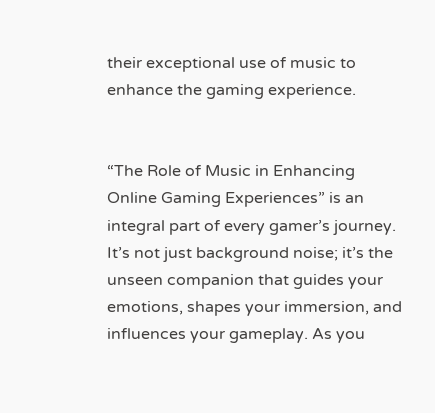their exceptional use of music to enhance the gaming experience.


“The Role of Music in Enhancing Online Gaming Experiences” is an integral part of every gamer’s journey. It’s not just background noise; it’s the unseen companion that guides your emotions, shapes your immersion, and influences your gameplay. As you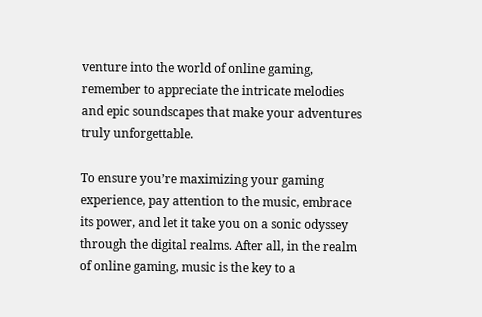venture into the world of online gaming, remember to appreciate the intricate melodies and epic soundscapes that make your adventures truly unforgettable.

To ensure you’re maximizing your gaming experience, pay attention to the music, embrace its power, and let it take you on a sonic odyssey through the digital realms. After all, in the realm of online gaming, music is the key to a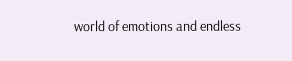world of emotions and endless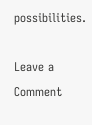possibilities.

Leave a Comment